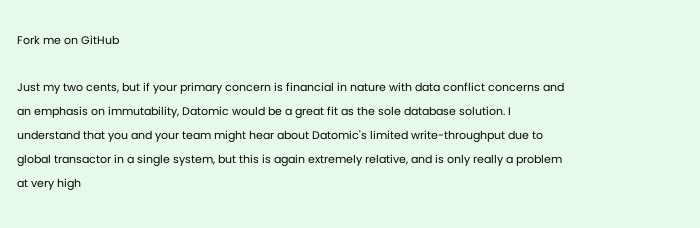Fork me on GitHub

Just my two cents, but if your primary concern is financial in nature with data conflict concerns and an emphasis on immutability, Datomic would be a great fit as the sole database solution. I understand that you and your team might hear about Datomic's limited write-throughput due to global transactor in a single system, but this is again extremely relative, and is only really a problem at very high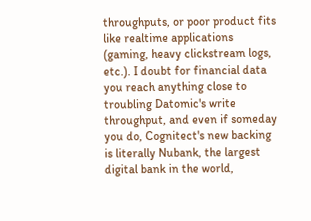throughputs, or poor product fits like realtime applications (gaming, heavy clickstream logs, etc.). I doubt for financial data you reach anything close to troubling Datomic's write throughput, and even if someday you do, Cognitect's new backing is literally Nubank, the largest digital bank in the world,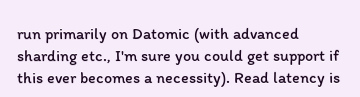run primarily on Datomic (with advanced sharding etc., I'm sure you could get support if this ever becomes a necessity). Read latency is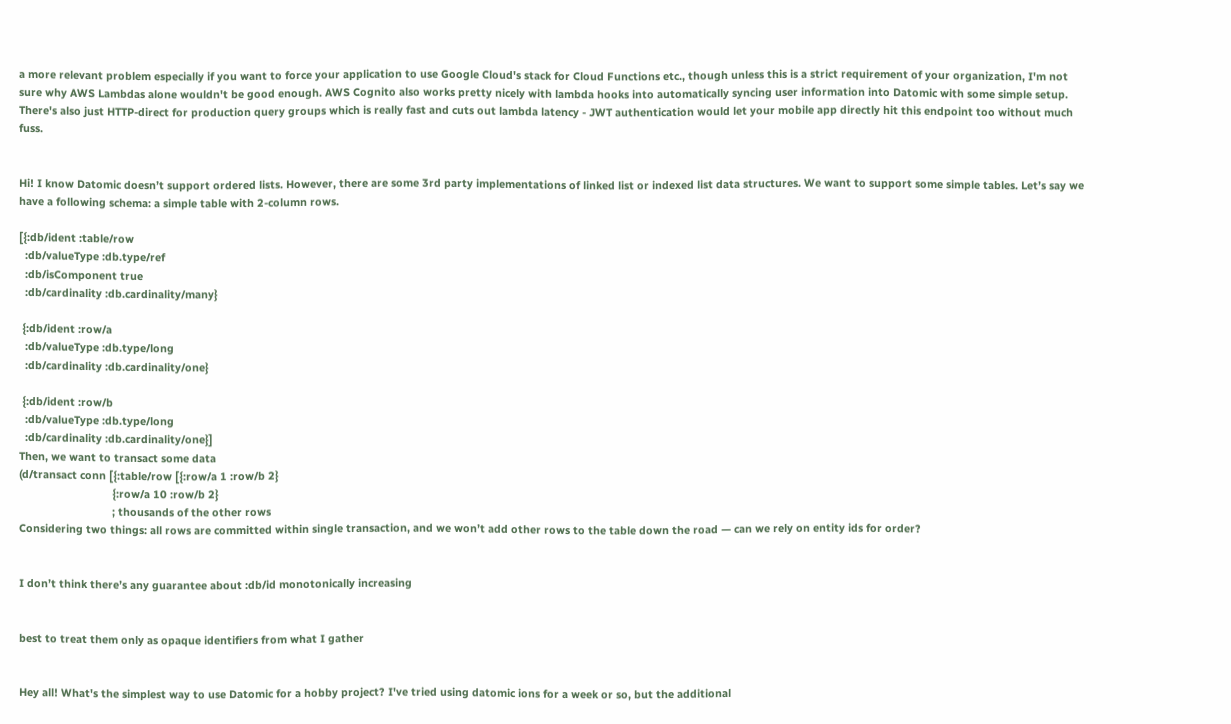a more relevant problem especially if you want to force your application to use Google Cloud's stack for Cloud Functions etc., though unless this is a strict requirement of your organization, I'm not sure why AWS Lambdas alone wouldn't be good enough. AWS Cognito also works pretty nicely with lambda hooks into automatically syncing user information into Datomic with some simple setup. There's also just HTTP-direct for production query groups which is really fast and cuts out lambda latency - JWT authentication would let your mobile app directly hit this endpoint too without much fuss.


Hi! I know Datomic doesn’t support ordered lists. However, there are some 3rd party implementations of linked list or indexed list data structures. We want to support some simple tables. Let’s say we have a following schema: a simple table with 2-column rows.

[{:db/ident :table/row
  :db/valueType :db.type/ref
  :db/isComponent true
  :db/cardinality :db.cardinality/many}

 {:db/ident :row/a
  :db/valueType :db.type/long
  :db/cardinality :db.cardinality/one}

 {:db/ident :row/b
  :db/valueType :db.type/long
  :db/cardinality :db.cardinality/one}]
Then, we want to transact some data
(d/transact conn [{:table/row [{:row/a 1 :row/b 2}
                               {:row/a 10 :row/b 2}
                               ; thousands of the other rows
Considering two things: all rows are committed within single transaction, and we won’t add other rows to the table down the road — can we rely on entity ids for order?


I don’t think there’s any guarantee about :db/id monotonically increasing


best to treat them only as opaque identifiers from what I gather


Hey all! What's the simplest way to use Datomic for a hobby project? I've tried using datomic ions for a week or so, but the additional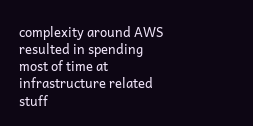complexity around AWS resulted in spending most of time at infrastructure related stuff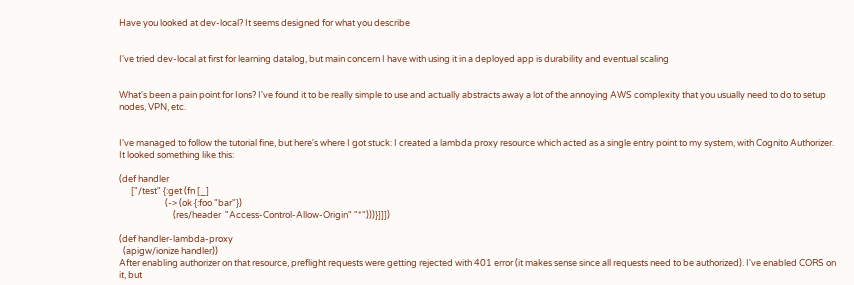Have you looked at dev-local? It seems designed for what you describe


I've tried dev-local at first for learning datalog, but main concern I have with using it in a deployed app is durability and eventual scaling


What's been a pain point for Ions? I've found it to be really simple to use and actually abstracts away a lot of the annoying AWS complexity that you usually need to do to setup nodes, VPN, etc.


I've managed to follow the tutorial fine, but here's where I got stuck: I created a lambda proxy resource which acted as a single entry point to my system, with Cognito Authorizer. It looked something like this:

(def handler
      ["/test" {:get (fn [_]
                       (-> (ok {:foo "bar"})
                           (res/header  "Access-Control-Allow-Origin" "*")))}]]])

(def handler-lambda-proxy
  (apigw/ionize handler))
After enabling authorizer on that resource, preflight requests were getting rejected with 401 error (it makes sense since all requests need to be authorized). I've enabled CORS on it, but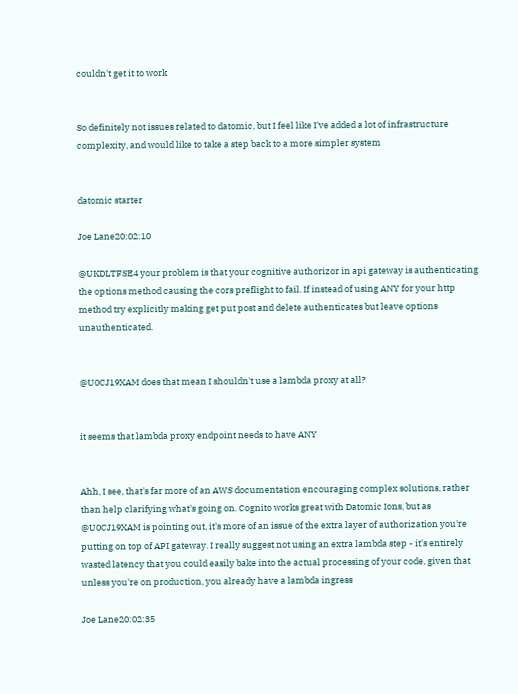couldn't get it to work


So definitely not issues related to datomic, but I feel like I've added a lot of infrastructure complexity, and would like to take a step back to a more simpler system


datomic starter

Joe Lane20:02:10

@UKDLTFSE4 your problem is that your cognitive authorizor in api gateway is authenticating the options method causing the cors preflight to fail. If instead of using ANY for your http method try explicitly making get put post and delete authenticates but leave options unauthenticated.


@U0CJ19XAM does that mean I shouldn't use a lambda proxy at all?


it seems that lambda proxy endpoint needs to have ANY


Ahh, I see, that's far more of an AWS documentation encouraging complex solutions, rather than help clarifying what's going on. Cognito works great with Datomic Ions, but as @U0CJ19XAM is pointing out, it's more of an issue of the extra layer of authorization you're putting on top of API gateway. I really suggest not using an extra lambda step - it's entirely wasted latency that you could easily bake into the actual processing of your code, given that unless you're on production, you already have a lambda ingress

Joe Lane20:02:35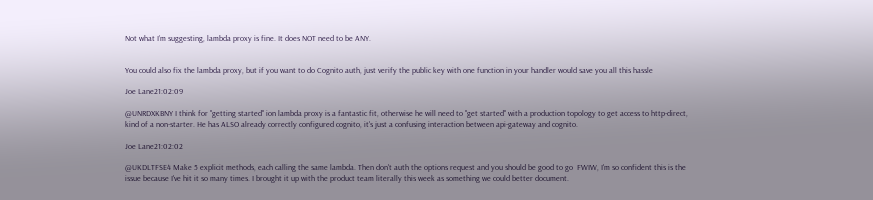Not what I’m suggesting, lambda proxy is fine. It does NOT need to be ANY.


You could also fix the lambda proxy, but if you want to do Cognito auth, just verify the public key with one function in your handler would save you all this hassle

Joe Lane21:02:09

@UNRDXKBNY I think for "getting started" ion lambda proxy is a fantastic fit, otherwise he will need to "get started" with a production topology to get access to http-direct, kind of a non-starter. He has ALSO already correctly configured cognito, it's just a confusing interaction between api-gateway and cognito.

Joe Lane21:02:02

@UKDLTFSE4 Make 5 explicit methods, each calling the same lambda. Then don't auth the options request and you should be good to go  FWIW, I'm so confident this is the issue because I've hit it so many times. I brought it up with the product team literally this week as something we could better document.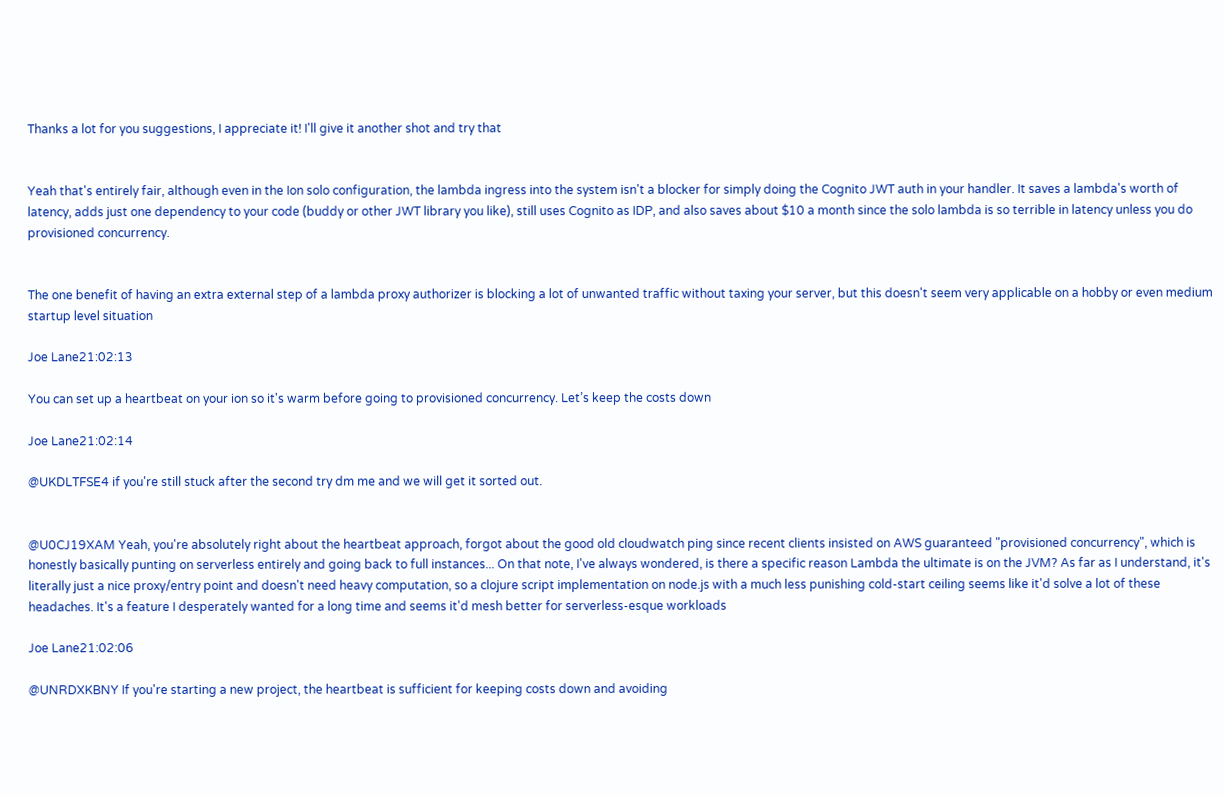Thanks a lot for you suggestions, I appreciate it! I'll give it another shot and try that


Yeah that's entirely fair, although even in the Ion solo configuration, the lambda ingress into the system isn't a blocker for simply doing the Cognito JWT auth in your handler. It saves a lambda's worth of latency, adds just one dependency to your code (buddy or other JWT library you like), still uses Cognito as IDP, and also saves about $10 a month since the solo lambda is so terrible in latency unless you do provisioned concurrency.


The one benefit of having an extra external step of a lambda proxy authorizer is blocking a lot of unwanted traffic without taxing your server, but this doesn't seem very applicable on a hobby or even medium startup level situation

Joe Lane21:02:13

You can set up a heartbeat on your ion so it's warm before going to provisioned concurrency. Let’s keep the costs down

Joe Lane21:02:14

@UKDLTFSE4 if you're still stuck after the second try dm me and we will get it sorted out.


@U0CJ19XAM Yeah, you're absolutely right about the heartbeat approach, forgot about the good old cloudwatch ping since recent clients insisted on AWS guaranteed "provisioned concurrency", which is honestly basically punting on serverless entirely and going back to full instances... On that note, I've always wondered, is there a specific reason Lambda the ultimate is on the JVM? As far as I understand, it's literally just a nice proxy/entry point and doesn't need heavy computation, so a clojure script implementation on node.js with a much less punishing cold-start ceiling seems like it'd solve a lot of these headaches. It's a feature I desperately wanted for a long time and seems it'd mesh better for serverless-esque workloads

Joe Lane21:02:06

@UNRDXKBNY If you're starting a new project, the heartbeat is sufficient for keeping costs down and avoiding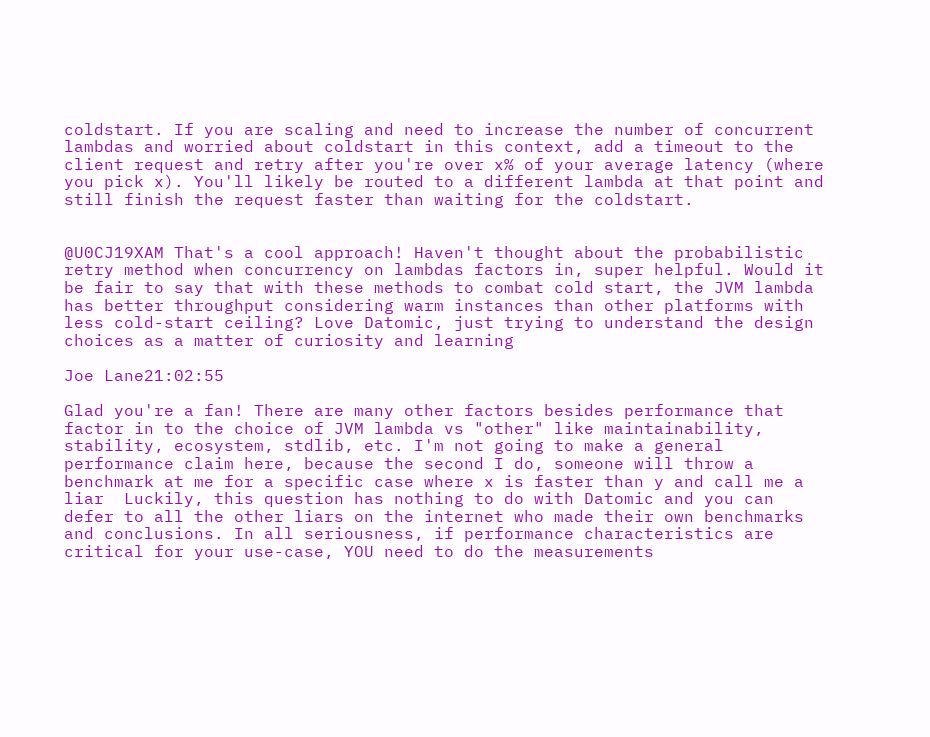coldstart. If you are scaling and need to increase the number of concurrent lambdas and worried about coldstart in this context, add a timeout to the client request and retry after you're over x% of your average latency (where you pick x). You'll likely be routed to a different lambda at that point and still finish the request faster than waiting for the coldstart.


@U0CJ19XAM That's a cool approach! Haven't thought about the probabilistic retry method when concurrency on lambdas factors in, super helpful. Would it be fair to say that with these methods to combat cold start, the JVM lambda has better throughput considering warm instances than other platforms with less cold-start ceiling? Love Datomic, just trying to understand the design choices as a matter of curiosity and learning

Joe Lane21:02:55

Glad you're a fan! There are many other factors besides performance that factor in to the choice of JVM lambda vs "other" like maintainability, stability, ecosystem, stdlib, etc. I'm not going to make a general performance claim here, because the second I do, someone will throw a benchmark at me for a specific case where x is faster than y and call me a liar  Luckily, this question has nothing to do with Datomic and you can defer to all the other liars on the internet who made their own benchmarks and conclusions. In all seriousness, if performance characteristics are critical for your use-case, YOU need to do the measurements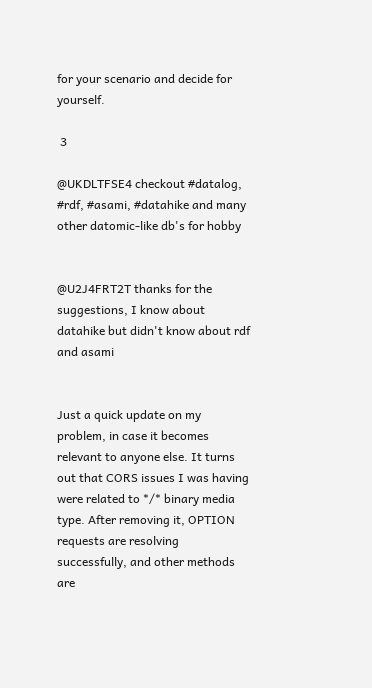for your scenario and decide for yourself.

 3

@UKDLTFSE4 checkout #datalog, #rdf, #asami, #datahike and many other datomic-like db's for hobby


@U2J4FRT2T thanks for the suggestions, I know about datahike but didn't know about rdf and asami


Just a quick update on my problem, in case it becomes relevant to anyone else. It turns out that CORS issues I was having were related to */* binary media type. After removing it, OPTION requests are resolving successfully, and other methods are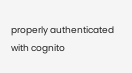properly authenticated with cognito